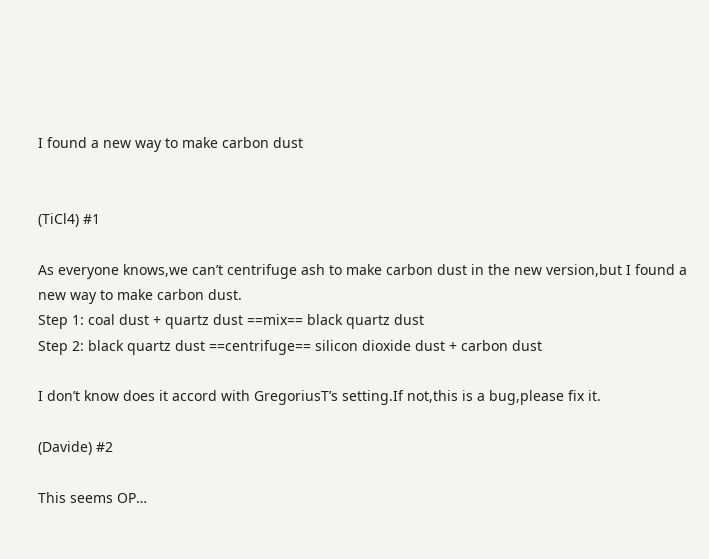I found a new way to make carbon dust


(TiCl4) #1

As everyone knows,we can’t centrifuge ash to make carbon dust in the new version,but I found a new way to make carbon dust.
Step 1: coal dust + quartz dust ==mix== black quartz dust
Step 2: black quartz dust ==centrifuge== silicon dioxide dust + carbon dust

I don’t know does it accord with GregoriusT’s setting.If not,this is a bug,please fix it.

(Davide) #2

This seems OP…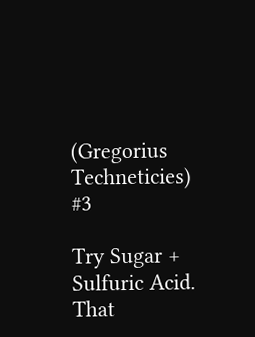(Gregorius Techneticies) #3

Try Sugar + Sulfuric Acid. That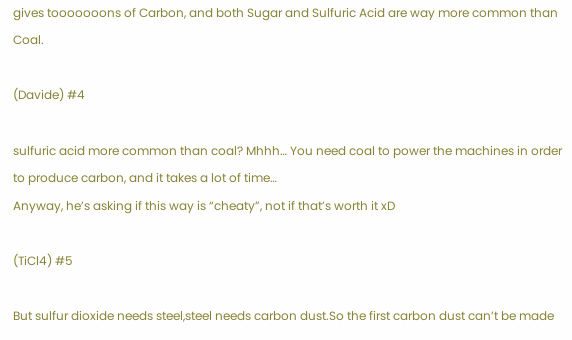gives tooooooons of Carbon, and both Sugar and Sulfuric Acid are way more common than Coal.

(Davide) #4

sulfuric acid more common than coal? Mhhh… You need coal to power the machines in order to produce carbon, and it takes a lot of time…
Anyway, he’s asking if this way is “cheaty”, not if that’s worth it xD

(TiCl4) #5

But sulfur dioxide needs steel,steel needs carbon dust.So the first carbon dust can’t be made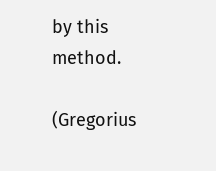by this method.

(Gregorius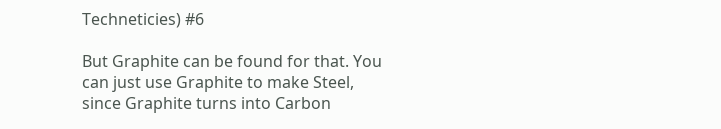Techneticies) #6

But Graphite can be found for that. You can just use Graphite to make Steel, since Graphite turns into Carbon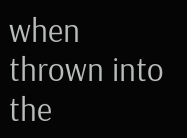when thrown into the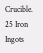Crucible. 25 Iron Ingots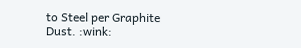to Steel per Graphite Dust. :wink: